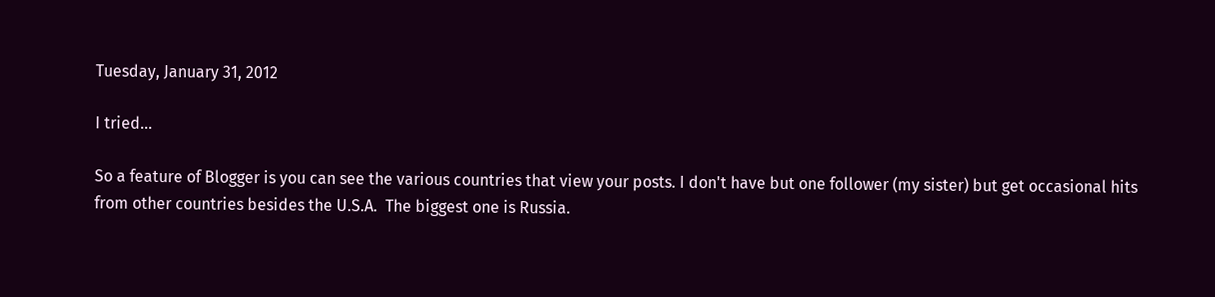Tuesday, January 31, 2012

I tried...

So a feature of Blogger is you can see the various countries that view your posts. I don't have but one follower (my sister) but get occasional hits from other countries besides the U.S.A.  The biggest one is Russia.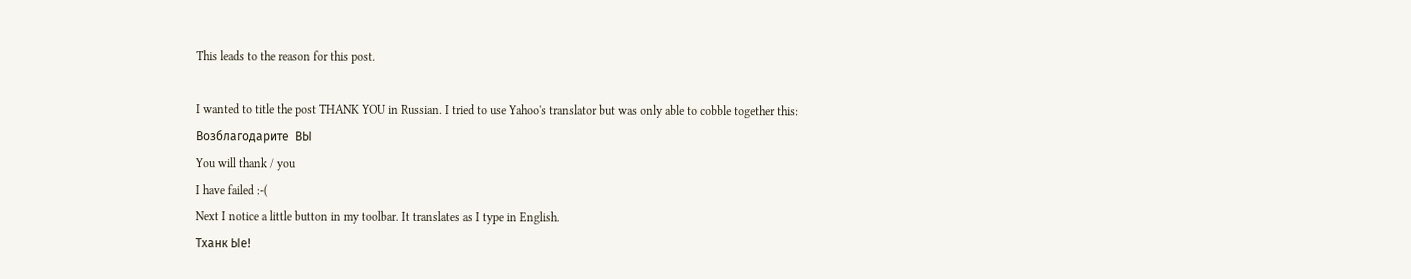This leads to the reason for this post.

I wanted to title the post THANK YOU in Russian. I tried to use Yahoo's translator but was only able to cobble together this:
Возблагодарите  ВЫ
You will thank / you
I have failed :-(
Next I notice a little button in my toolbar. It translates as I type in English.
Тханк Ые!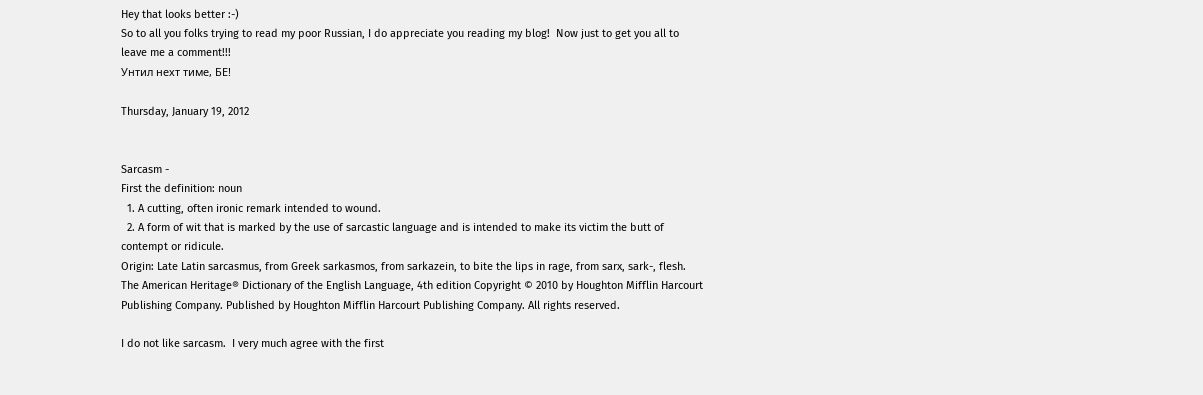Hey that looks better :-)
So to all you folks trying to read my poor Russian, I do appreciate you reading my blog!  Now just to get you all to leave me a comment!!!
Унтил нехт тиме, БЕ!

Thursday, January 19, 2012


Sarcasm -
First the definition: noun
  1. A cutting, often ironic remark intended to wound.
  2. A form of wit that is marked by the use of sarcastic language and is intended to make its victim the butt of contempt or ridicule.
Origin: Late Latin sarcasmus, from Greek sarkasmos, from sarkazein, to bite the lips in rage, from sarx, sark-, flesh.
The American Heritage® Dictionary of the English Language, 4th edition Copyright © 2010 by Houghton Mifflin Harcourt Publishing Company. Published by Houghton Mifflin Harcourt Publishing Company. All rights reserved.

I do not like sarcasm.  I very much agree with the first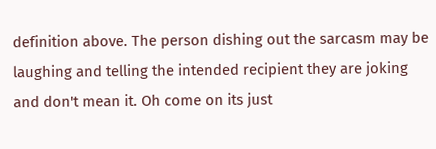definition above. The person dishing out the sarcasm may be laughing and telling the intended recipient they are joking and don't mean it. Oh come on its just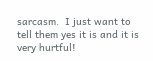sarcasm.  I just want to tell them yes it is and it is very hurtful!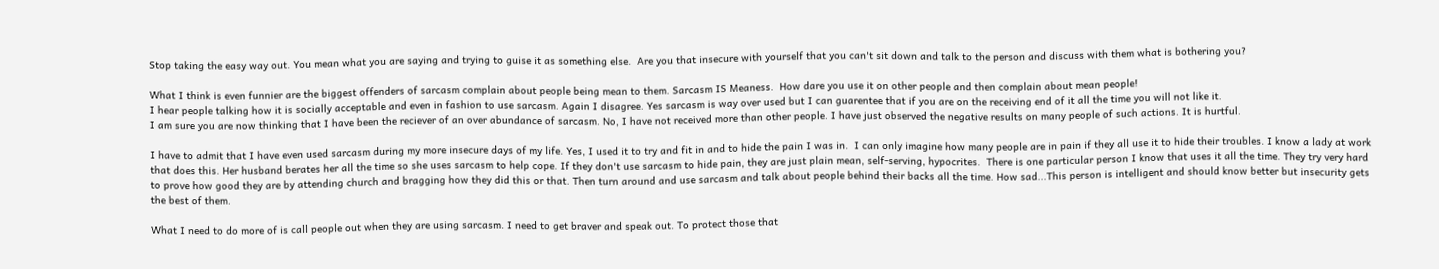Stop taking the easy way out. You mean what you are saying and trying to guise it as something else.  Are you that insecure with yourself that you can't sit down and talk to the person and discuss with them what is bothering you?

What I think is even funnier are the biggest offenders of sarcasm complain about people being mean to them. Sarcasm IS Meaness.  How dare you use it on other people and then complain about mean people!
I hear people talking how it is socially acceptable and even in fashion to use sarcasm. Again I disagree. Yes sarcasm is way over used but I can guarentee that if you are on the receiving end of it all the time you will not like it.
I am sure you are now thinking that I have been the reciever of an over abundance of sarcasm. No, I have not received more than other people. I have just observed the negative results on many people of such actions. It is hurtful.

I have to admit that I have even used sarcasm during my more insecure days of my life. Yes, I used it to try and fit in and to hide the pain I was in.  I can only imagine how many people are in pain if they all use it to hide their troubles. I know a lady at work that does this. Her husband berates her all the time so she uses sarcasm to help cope. If they don't use sarcasm to hide pain, they are just plain mean, self-serving, hypocrites.  There is one particular person I know that uses it all the time. They try very hard to prove how good they are by attending church and bragging how they did this or that. Then turn around and use sarcasm and talk about people behind their backs all the time. How sad...This person is intelligent and should know better but insecurity gets the best of them.

What I need to do more of is call people out when they are using sarcasm. I need to get braver and speak out. To protect those that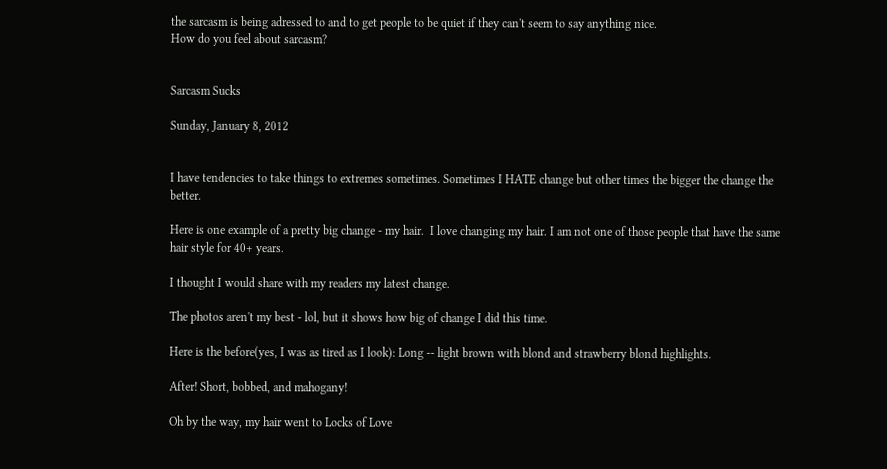the sarcasm is being adressed to and to get people to be quiet if they can't seem to say anything nice.
How do you feel about sarcasm?


Sarcasm Sucks

Sunday, January 8, 2012


I have tendencies to take things to extremes sometimes. Sometimes I HATE change but other times the bigger the change the better.

Here is one example of a pretty big change - my hair.  I love changing my hair. I am not one of those people that have the same hair style for 40+ years.

I thought I would share with my readers my latest change.

The photos aren't my best - lol, but it shows how big of change I did this time.

Here is the before(yes, I was as tired as I look): Long -- light brown with blond and strawberry blond highlights.

After! Short, bobbed, and mahogany!

Oh by the way, my hair went to Locks of Love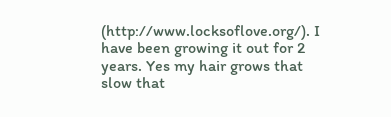(http://www.locksoflove.org/). I have been growing it out for 2 years. Yes my hair grows that slow that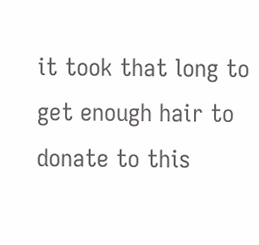it took that long to get enough hair to donate to this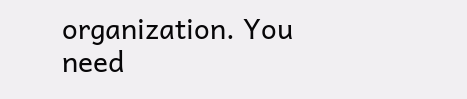organization. You need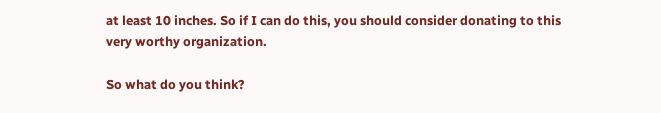at least 10 inches. So if I can do this, you should consider donating to this very worthy organization.

So what do you think?